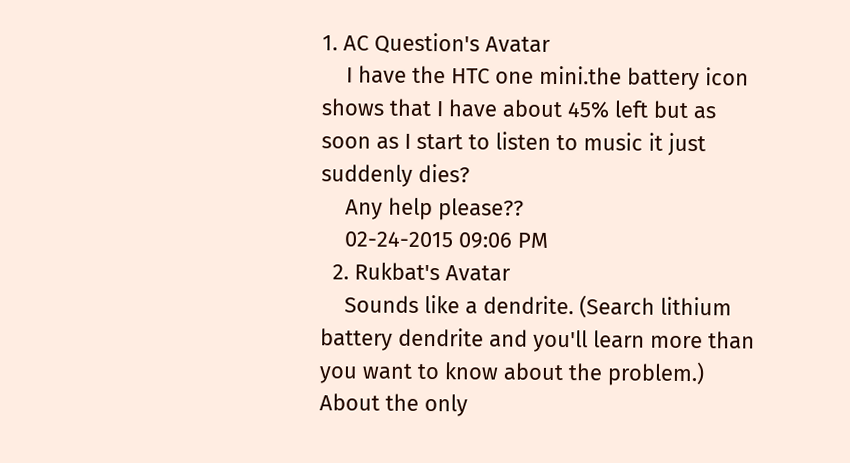1. AC Question's Avatar
    I have the HTC one mini.the battery icon shows that I have about 45% left but as soon as I start to listen to music it just suddenly dies?
    Any help please??
    02-24-2015 09:06 PM
  2. Rukbat's Avatar
    Sounds like a dendrite. (Search lithium battery dendrite and you'll learn more than you want to know about the problem.) About the only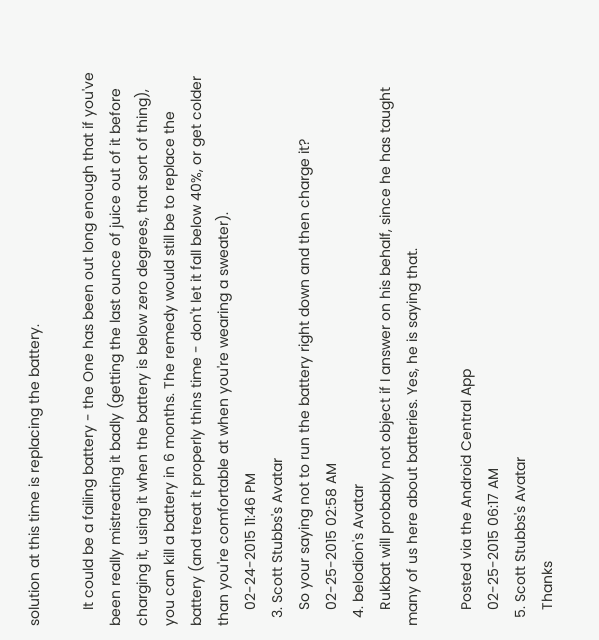solution at this time is replacing the battery.

    It could be a failing battery - the One has been out long enough that if you've been really mistreating it badly (getting the last ounce of juice out of it before charging it, using it when the battery is below zero degrees, that sort of thing), you can kill a battery in 6 months. The remedy would still be to replace the battery (and treat it properly thins time - don't let it fall below 40%, or get colder than you're comfortable at when you're wearing a sweater).
    02-24-2015 11:46 PM
  3. Scott Stubbs's Avatar
    So your saying not to run the battery right down and then charge it?
    02-25-2015 02:58 AM
  4. belodion's Avatar
    Rukbat will probably not object if I answer on his behalf, since he has taught many of us here about batteries. Yes, he is saying that.

    Posted via the Android Central App
    02-25-2015 06:17 AM
  5. Scott Stubbs's Avatar
    Thanks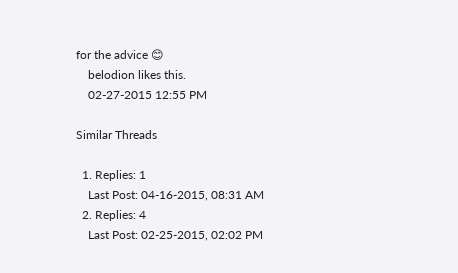for the advice 😊
    belodion likes this.
    02-27-2015 12:55 PM

Similar Threads

  1. Replies: 1
    Last Post: 04-16-2015, 08:31 AM
  2. Replies: 4
    Last Post: 02-25-2015, 02:02 PM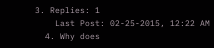3. Replies: 1
    Last Post: 02-25-2015, 12:22 AM
  4. Why does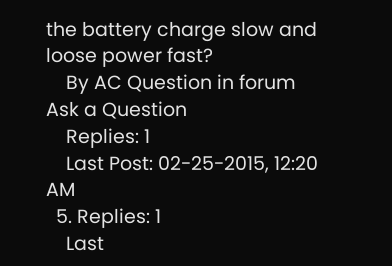the battery charge slow and loose power fast?
    By AC Question in forum Ask a Question
    Replies: 1
    Last Post: 02-25-2015, 12:20 AM
  5. Replies: 1
    Last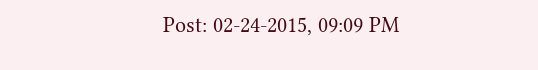Post: 02-24-2015, 09:09 PM